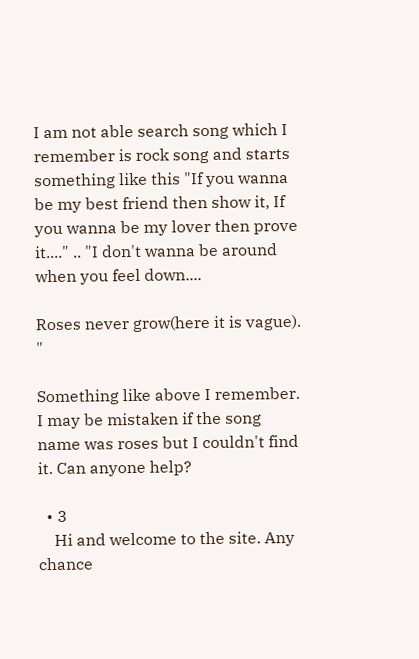I am not able search song which I remember is rock song and starts something like this "If you wanna be my best friend then show it, If you wanna be my lover then prove it...." .. "I don't wanna be around when you feel down....

Roses never grow(here it is vague). "

Something like above I remember. I may be mistaken if the song name was roses but I couldn't find it. Can anyone help?

  • 3
    Hi and welcome to the site. Any chance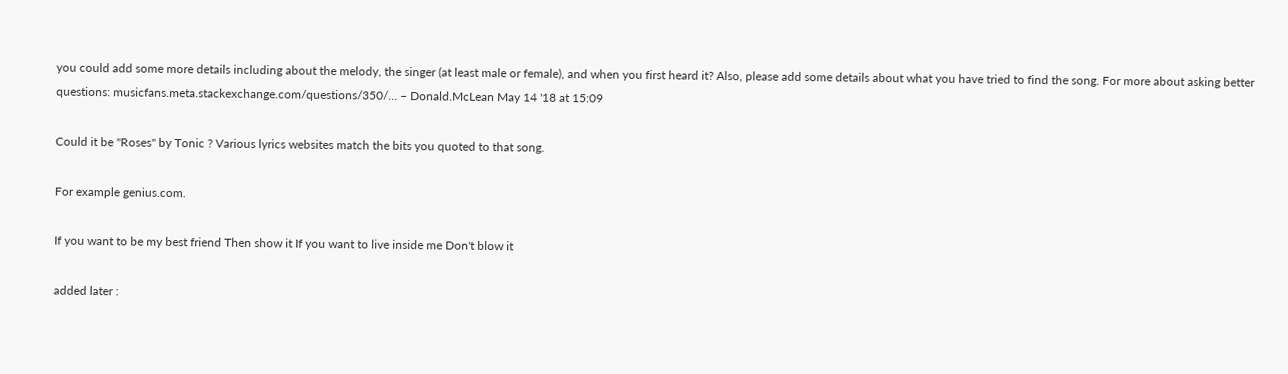you could add some more details including about the melody, the singer (at least male or female), and when you first heard it? Also, please add some details about what you have tried to find the song. For more about asking better questions: musicfans.meta.stackexchange.com/questions/350/… – Donald.McLean May 14 '18 at 15:09

Could it be "Roses" by Tonic ? Various lyrics websites match the bits you quoted to that song.

For example genius.com.

If you want to be my best friend Then show it If you want to live inside me Don't blow it

added later :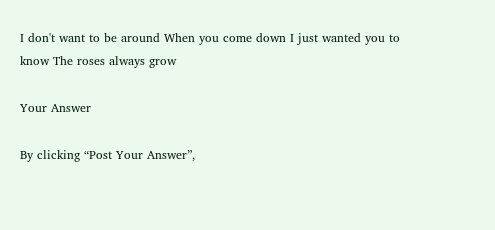I don't want to be around When you come down I just wanted you to know The roses always grow

Your Answer

By clicking “Post Your Answer”,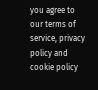you agree to our terms of service, privacy policy and cookie policy